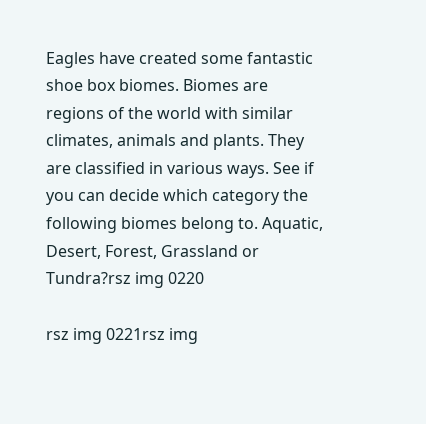Eagles have created some fantastic shoe box biomes. Biomes are regions of the world with similar climates, animals and plants. They are classified in various ways. See if you can decide which category the following biomes belong to. Aquatic, Desert, Forest, Grassland or Tundra?rsz img 0220

rsz img 0221rsz img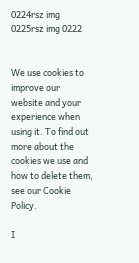0224rsz img 0225rsz img 0222


We use cookies to improve our website and your experience when using it. To find out more about the cookies we use and how to delete them, see our Cookie Policy.

I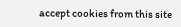accept cookies from this site